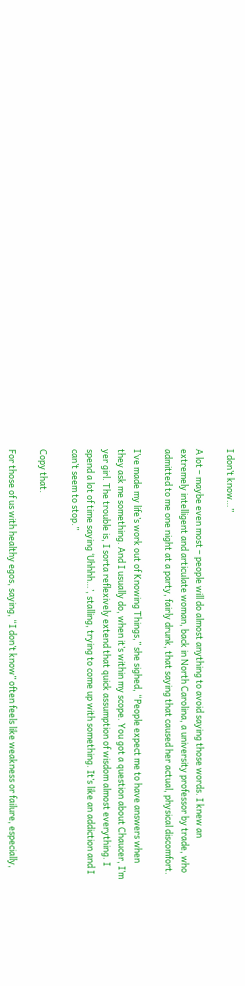I don’t know…”

A lot – maybe even most – people will do almost anything to avoid saying those words. I knew an extremely intelligent and articulate woman, back in North Carolina, a university professor by trade, who admitted to me one night at a party, fairly drunk, that saying that caused her actual, physical discomfort.

I’ve made my life’s work out of Knowing Things,” she sighed, “People expect me to have answers when they ask me something. And I usually do, when it’s within my scope. You got a question about Chaucer, I’m yer girl. The trouble is, I sorta reflexively extend that quick assumption of wisdom almost everything. I spend a lot of time saying ‘Uhhhh…’, stalling, trying to come up with something. It’s like an addiction and I can’t seem to stop.”

Copy that.

For those of us with healthy egos, saying, “I don’t know” often feels like weakness or failure, especially,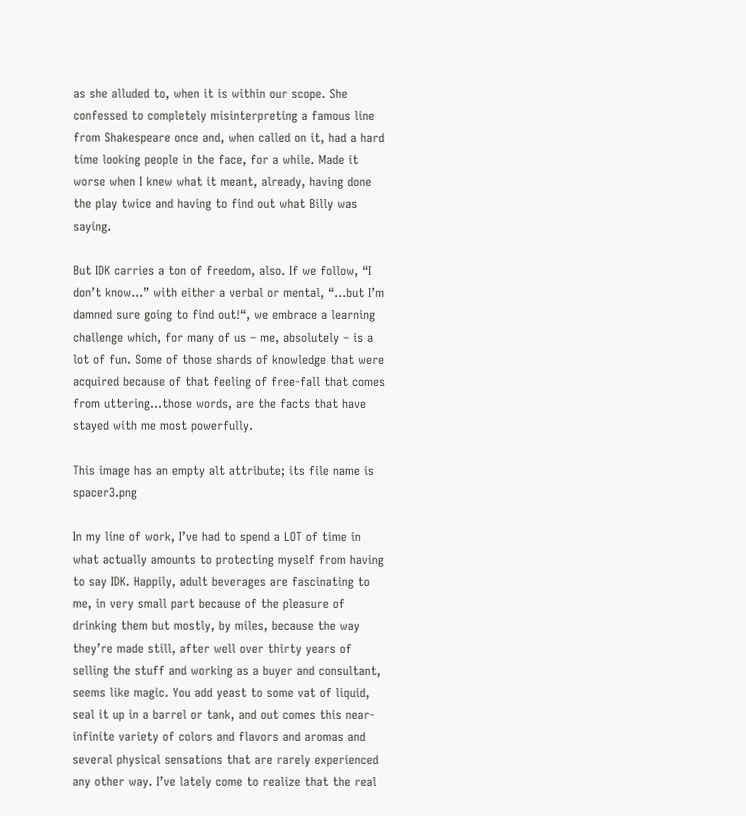as she alluded to, when it is within our scope. She confessed to completely misinterpreting a famous line from Shakespeare once and, when called on it, had a hard time looking people in the face, for a while. Made it worse when I knew what it meant, already, having done the play twice and having to find out what Billy was saying.

But IDK carries a ton of freedom, also. If we follow, “I don’t know…” with either a verbal or mental, “…but I’m damned sure going to find out!“, we embrace a learning challenge which, for many of us – me, absolutely – is a lot of fun. Some of those shards of knowledge that were acquired because of that feeling of free-fall that comes from uttering…those words, are the facts that have stayed with me most powerfully.

This image has an empty alt attribute; its file name is spacer3.png

In my line of work, I’ve had to spend a LOT of time in what actually amounts to protecting myself from having to say IDK. Happily, adult beverages are fascinating to me, in very small part because of the pleasure of drinking them but mostly, by miles, because the way they’re made still, after well over thirty years of selling the stuff and working as a buyer and consultant, seems like magic. You add yeast to some vat of liquid, seal it up in a barrel or tank, and out comes this near-infinite variety of colors and flavors and aromas and several physical sensations that are rarely experienced any other way. I’ve lately come to realize that the real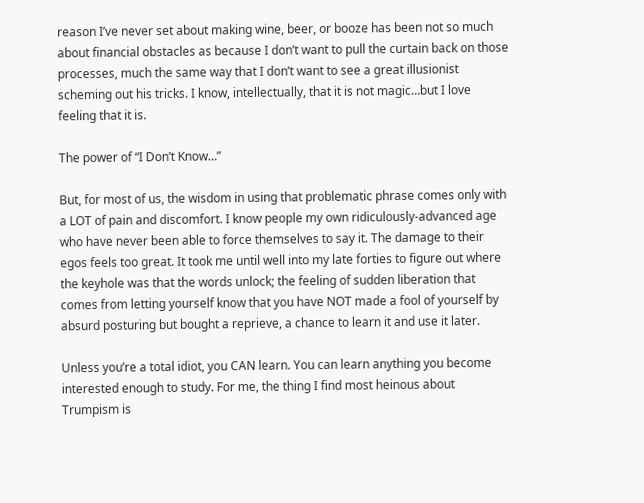reason I’ve never set about making wine, beer, or booze has been not so much about financial obstacles as because I don’t want to pull the curtain back on those processes, much the same way that I don’t want to see a great illusionist scheming out his tricks. I know, intellectually, that it is not magic…but I love feeling that it is.

The power of “I Don’t Know…”

But, for most of us, the wisdom in using that problematic phrase comes only with a LOT of pain and discomfort. I know people my own ridiculously-advanced age who have never been able to force themselves to say it. The damage to their egos feels too great. It took me until well into my late forties to figure out where the keyhole was that the words unlock; the feeling of sudden liberation that comes from letting yourself know that you have NOT made a fool of yourself by absurd posturing but bought a reprieve, a chance to learn it and use it later.

Unless you’re a total idiot, you CAN learn. You can learn anything you become interested enough to study. For me, the thing I find most heinous about Trumpism is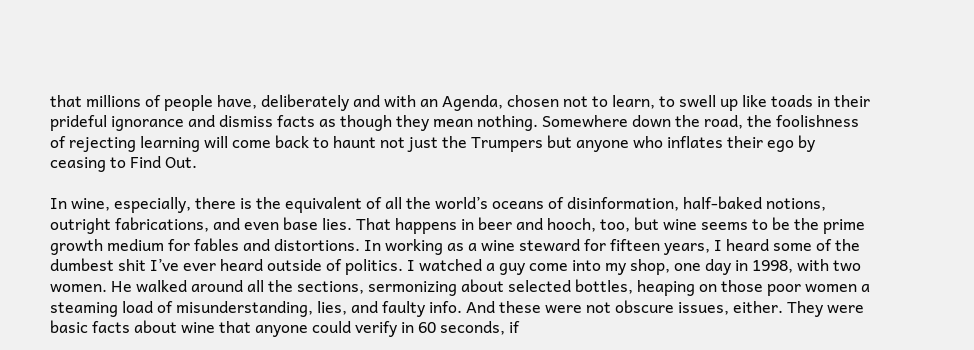that millions of people have, deliberately and with an Agenda, chosen not to learn, to swell up like toads in their prideful ignorance and dismiss facts as though they mean nothing. Somewhere down the road, the foolishness of rejecting learning will come back to haunt not just the Trumpers but anyone who inflates their ego by ceasing to Find Out.

In wine, especially, there is the equivalent of all the world’s oceans of disinformation, half-baked notions, outright fabrications, and even base lies. That happens in beer and hooch, too, but wine seems to be the prime growth medium for fables and distortions. In working as a wine steward for fifteen years, I heard some of the dumbest shit I’ve ever heard outside of politics. I watched a guy come into my shop, one day in 1998, with two women. He walked around all the sections, sermonizing about selected bottles, heaping on those poor women a steaming load of misunderstanding, lies, and faulty info. And these were not obscure issues, either. They were basic facts about wine that anyone could verify in 60 seconds, if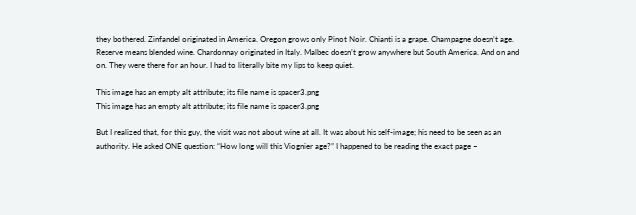they bothered. Zinfandel originated in America. Oregon grows only Pinot Noir. Chianti is a grape. Champagne doesn’t age. Reserve means blended wine. Chardonnay originated in Italy. Malbec doesn’t grow anywhere but South America. And on and on. They were there for an hour. I had to literally bite my lips to keep quiet.

This image has an empty alt attribute; its file name is spacer3.png
This image has an empty alt attribute; its file name is spacer3.png

But I realized that, for this guy, the visit was not about wine at all. It was about his self-image; his need to be seen as an authority. He asked ONE question: “How long will this Viognier age?” I happened to be reading the exact page –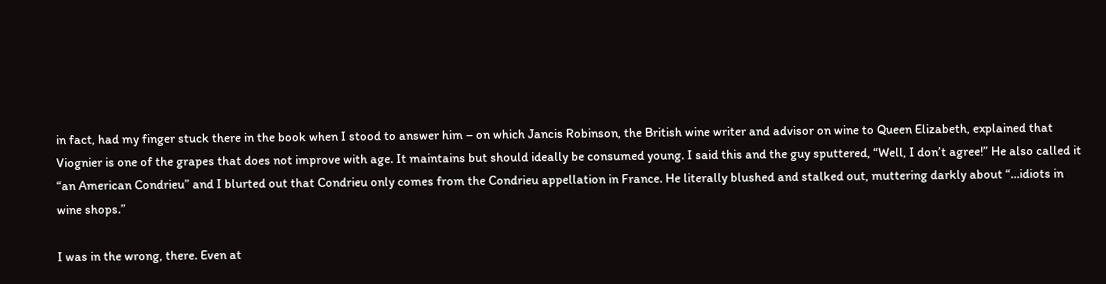in fact, had my finger stuck there in the book when I stood to answer him – on which Jancis Robinson, the British wine writer and advisor on wine to Queen Elizabeth, explained that Viognier is one of the grapes that does not improve with age. It maintains but should ideally be consumed young. I said this and the guy sputtered, “Well, I don’t agree!” He also called it “an American Condrieu” and I blurted out that Condrieu only comes from the Condrieu appellation in France. He literally blushed and stalked out, muttering darkly about “…idiots in wine shops.”

I was in the wrong, there. Even at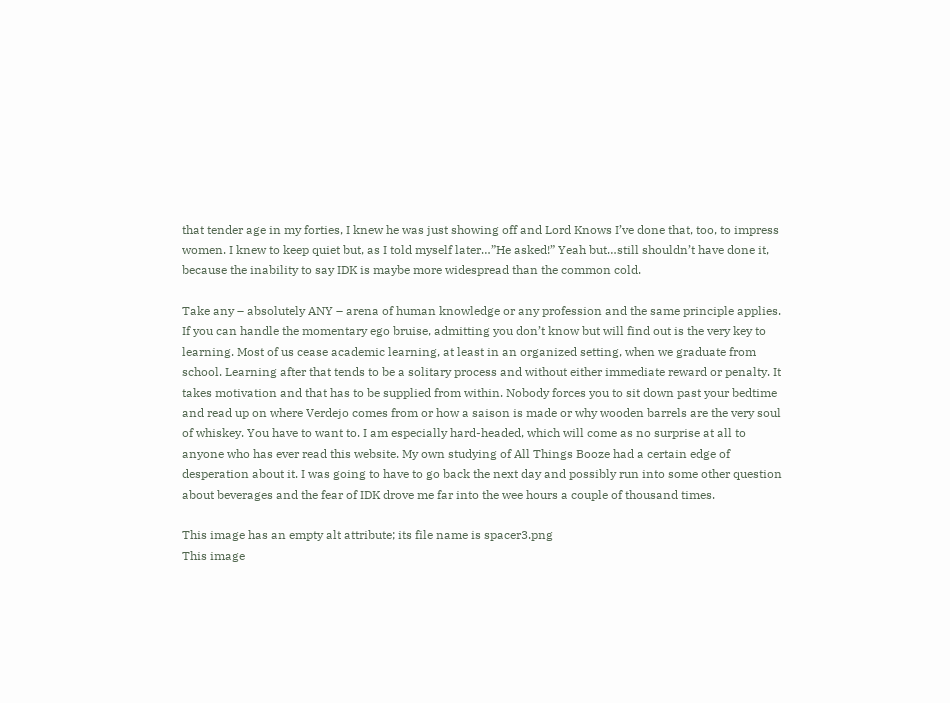that tender age in my forties, I knew he was just showing off and Lord Knows I’ve done that, too, to impress women. I knew to keep quiet but, as I told myself later…”He asked!” Yeah but…still shouldn’t have done it, because the inability to say IDK is maybe more widespread than the common cold.

Take any – absolutely ANY – arena of human knowledge or any profession and the same principle applies. If you can handle the momentary ego bruise, admitting you don’t know but will find out is the very key to learning. Most of us cease academic learning, at least in an organized setting, when we graduate from school. Learning after that tends to be a solitary process and without either immediate reward or penalty. It takes motivation and that has to be supplied from within. Nobody forces you to sit down past your bedtime and read up on where Verdejo comes from or how a saison is made or why wooden barrels are the very soul of whiskey. You have to want to. I am especially hard-headed, which will come as no surprise at all to anyone who has ever read this website. My own studying of All Things Booze had a certain edge of desperation about it. I was going to have to go back the next day and possibly run into some other question about beverages and the fear of IDK drove me far into the wee hours a couple of thousand times.

This image has an empty alt attribute; its file name is spacer3.png
This image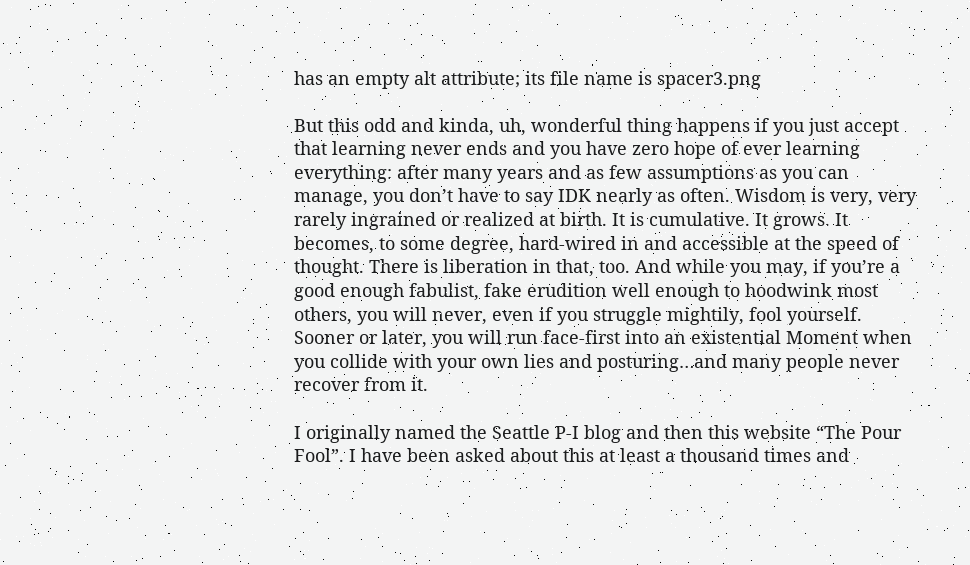has an empty alt attribute; its file name is spacer3.png

But this odd and kinda, uh, wonderful thing happens if you just accept that learning never ends and you have zero hope of ever learning everything: after many years and as few assumptions as you can manage, you don’t have to say IDK nearly as often. Wisdom is very, very rarely ingrained or realized at birth. It is cumulative. It grows. It becomes, to some degree, hard-wired in and accessible at the speed of thought. There is liberation in that, too. And while you may, if you’re a good enough fabulist, fake erudition well enough to hoodwink most others, you will never, even if you struggle mightily, fool yourself. Sooner or later, you will run face-first into an existential Moment when you collide with your own lies and posturing…and many people never recover from it.

I originally named the Seattle P-I blog and then this website “The Pour Fool”. I have been asked about this at least a thousand times and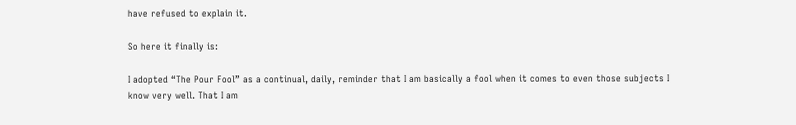have refused to explain it.

So here it finally is:

I adopted “The Pour Fool” as a continual, daily, reminder that I am basically a fool when it comes to even those subjects I know very well. That I am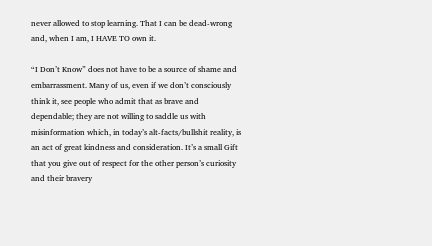never allowed to stop learning. That I can be dead-wrong and, when I am, I HAVE TO own it.

“I Don’t Know” does not have to be a source of shame and embarrassment. Many of us, even if we don’t consciously think it, see people who admit that as brave and dependable; they are not willing to saddle us with misinformation which, in today’s alt-facts/bullshit reality, is an act of great kindness and consideration. It’s a small Gift that you give out of respect for the other person’s curiosity and their bravery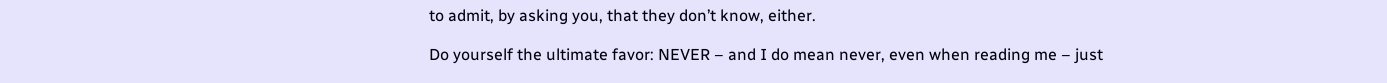to admit, by asking you, that they don’t know, either.

Do yourself the ultimate favor: NEVER – and I do mean never, even when reading me – just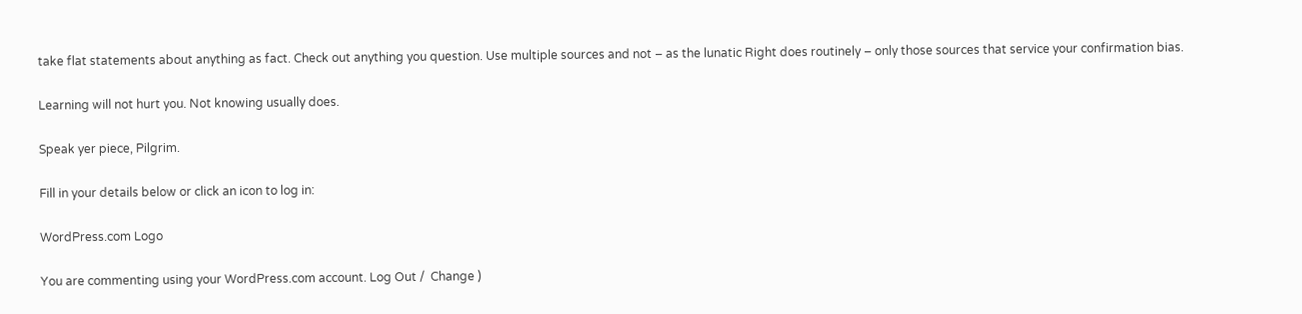take flat statements about anything as fact. Check out anything you question. Use multiple sources and not – as the lunatic Right does routinely – only those sources that service your confirmation bias.

Learning will not hurt you. Not knowing usually does.

Speak yer piece, Pilgrim.

Fill in your details below or click an icon to log in:

WordPress.com Logo

You are commenting using your WordPress.com account. Log Out /  Change )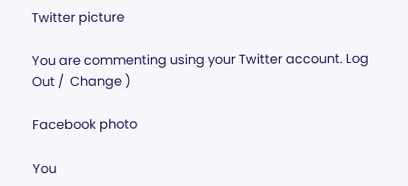Twitter picture

You are commenting using your Twitter account. Log Out /  Change )

Facebook photo

You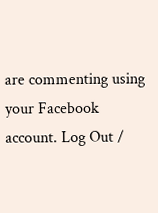are commenting using your Facebook account. Log Out /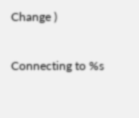Change )

Connecting to %s